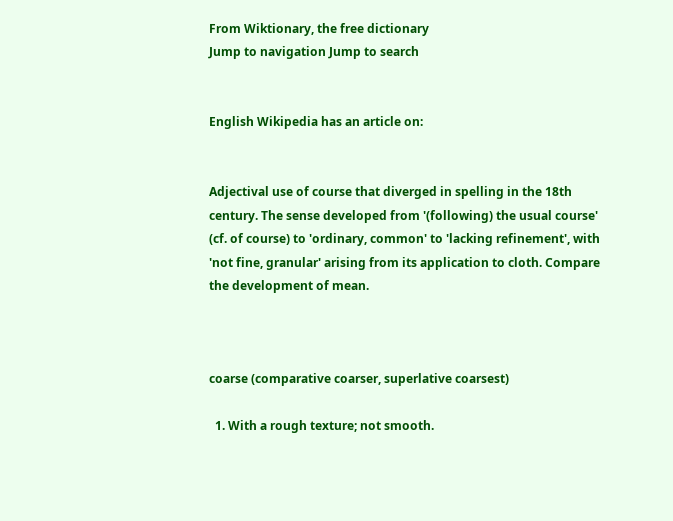From Wiktionary, the free dictionary
Jump to navigation Jump to search


English Wikipedia has an article on:


Adjectival use of course that diverged in spelling in the 18th century. The sense developed from '(following) the usual course' (cf. of course) to 'ordinary, common' to 'lacking refinement', with 'not fine, granular' arising from its application to cloth. Compare the development of mean.



coarse (comparative coarser, superlative coarsest)

  1. With a rough texture; not smooth.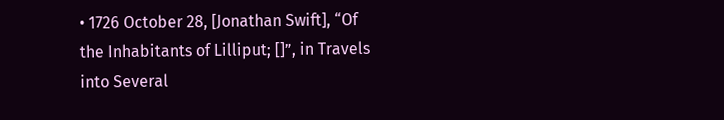• 1726 October 28, [Jonathan Swift], “Of the Inhabitants of Lilliput; []”, in Travels into Several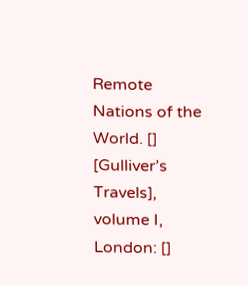Remote Nations of the World. [] [Gulliver’s Travels], volume I, London: []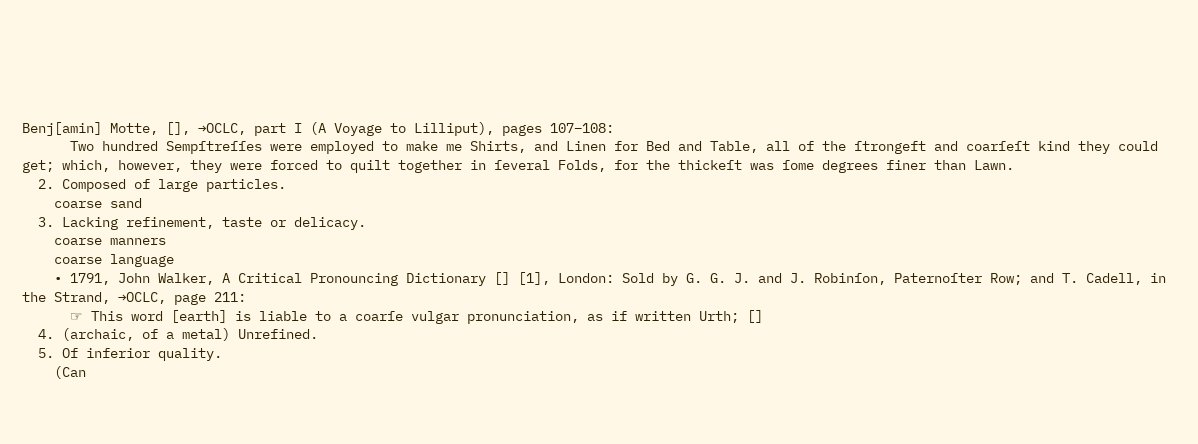Benj[amin] Motte, [], →OCLC, part I (A Voyage to Lilliput), pages 107–108:
      Two hundred Sempſtreſſes were employed to make me Shirts, and Linen for Bed and Table, all of the ſtrongeft and coarſeſt kind they could get; which, however, they were forced to quilt together in ſeveral Folds, for the thickeſt was ſome degrees finer than Lawn.
  2. Composed of large particles.
    coarse sand
  3. Lacking refinement, taste or delicacy.
    coarse manners
    coarse language
    • 1791, John Walker, A Critical Pronouncing Dictionary [] [1], London: Sold by G. G. J. and J. Robinſon, Paternoſter Row; and T. Cadell, in the Strand, →OCLC, page 211:
      ☞ This word [earth] is liable to a coarſe vulgar pronunciation, as if written Urth; []
  4. (archaic, of a metal) Unrefined.
  5. Of inferior quality.
    (Can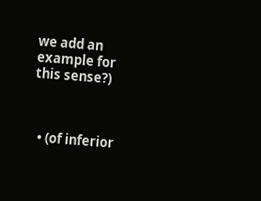we add an example for this sense?)



  • (of inferior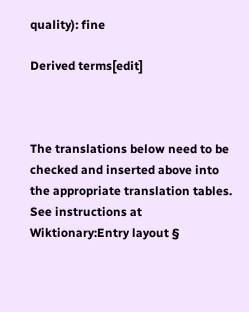quality): fine

Derived terms[edit]



The translations below need to be checked and inserted above into the appropriate translation tables. See instructions at Wiktionary:Entry layout §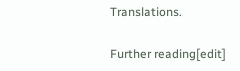Translations.

Further reading[edit]